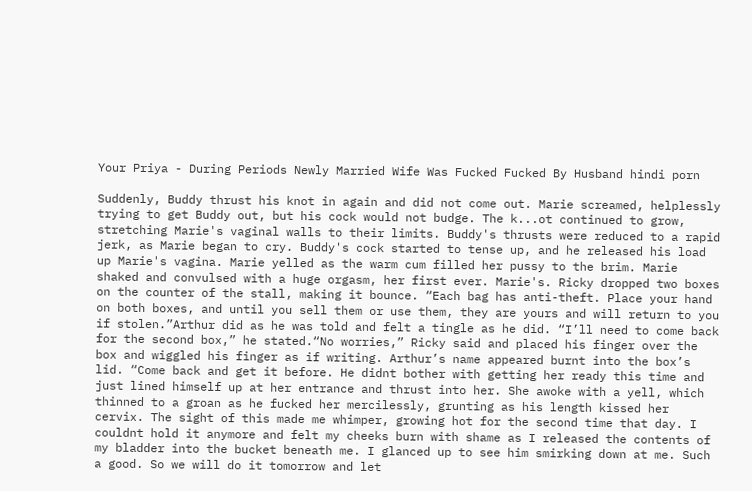Your Priya - During Periods Newly Married Wife Was Fucked Fucked By Husband hindi porn

Suddenly, Buddy thrust his knot in again and did not come out. Marie screamed, helplessly trying to get Buddy out, but his cock would not budge. The k...ot continued to grow, stretching Marie's vaginal walls to their limits. Buddy's thrusts were reduced to a rapid jerk, as Marie began to cry. Buddy's cock started to tense up, and he released his load up Marie's vagina. Marie yelled as the warm cum filled her pussy to the brim. Marie shaked and convulsed with a huge orgasm, her first ever. Marie's. Ricky dropped two boxes on the counter of the stall, making it bounce. “Each bag has anti-theft. Place your hand on both boxes, and until you sell them or use them, they are yours and will return to you if stolen.”Arthur did as he was told and felt a tingle as he did. “I’ll need to come back for the second box,” he stated.“No worries,” Ricky said and placed his finger over the box and wiggled his finger as if writing. Arthur’s name appeared burnt into the box’s lid. “Come back and get it before. He didnt bother with getting her ready this time and just lined himself up at her entrance and thrust into her. She awoke with a yell, which thinned to a groan as he fucked her mercilessly, grunting as his length kissed her cervix. The sight of this made me whimper, growing hot for the second time that day. I couldnt hold it anymore and felt my cheeks burn with shame as I released the contents of my bladder into the bucket beneath me. I glanced up to see him smirking down at me. Such a good. So we will do it tomorrow and let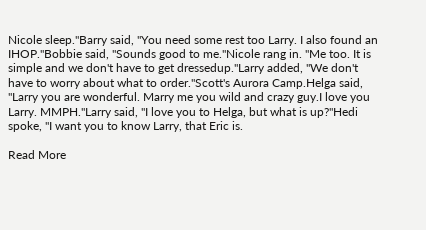Nicole sleep."Barry said, "You need some rest too Larry. I also found an IHOP."Bobbie said, "Sounds good to me."Nicole rang in. "Me too. It is simple and we don't have to get dressedup."Larry added, "We don't have to worry about what to order."Scott's Aurora Camp.Helga said, "Larry you are wonderful. Marry me you wild and crazy guy.I love you Larry. MMPH."Larry said, "I love you to Helga, but what is up?"Hedi spoke, "I want you to know Larry, that Eric is.

Read More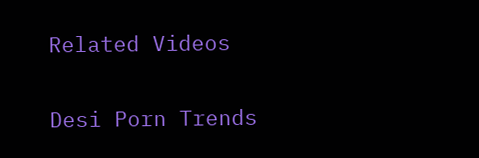Related Videos

Desi Porn Trends